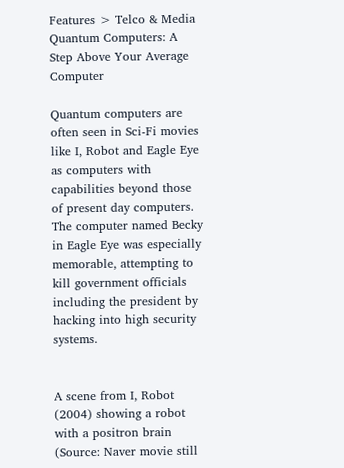Features > Telco & Media
Quantum Computers: A Step Above Your Average Computer

Quantum computers are often seen in Sci-Fi movies like I, Robot and Eagle Eye as computers with capabilities beyond those of present day computers. The computer named Becky in Eagle Eye was especially memorable, attempting to kill government officials including the president by hacking into high security systems.


A scene from I, Robot (2004) showing a robot with a positron brain (Source: Naver movie still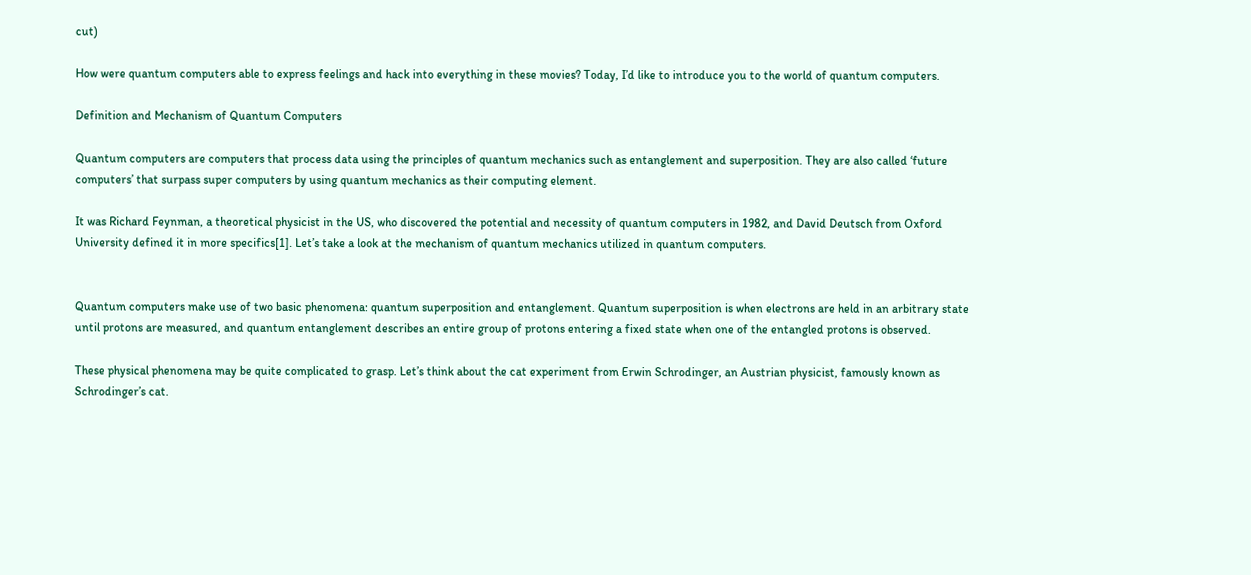cut)

How were quantum computers able to express feelings and hack into everything in these movies? Today, I’d like to introduce you to the world of quantum computers.

Definition and Mechanism of Quantum Computers

Quantum computers are computers that process data using the principles of quantum mechanics such as entanglement and superposition. They are also called ‘future computers’ that surpass super computers by using quantum mechanics as their computing element.

It was Richard Feynman, a theoretical physicist in the US, who discovered the potential and necessity of quantum computers in 1982, and David Deutsch from Oxford University defined it in more specifics[1]. Let’s take a look at the mechanism of quantum mechanics utilized in quantum computers.


Quantum computers make use of two basic phenomena: quantum superposition and entanglement. Quantum superposition is when electrons are held in an arbitrary state until protons are measured, and quantum entanglement describes an entire group of protons entering a fixed state when one of the entangled protons is observed.

These physical phenomena may be quite complicated to grasp. Let’s think about the cat experiment from Erwin Schrodinger, an Austrian physicist, famously known as Schrodinger’s cat.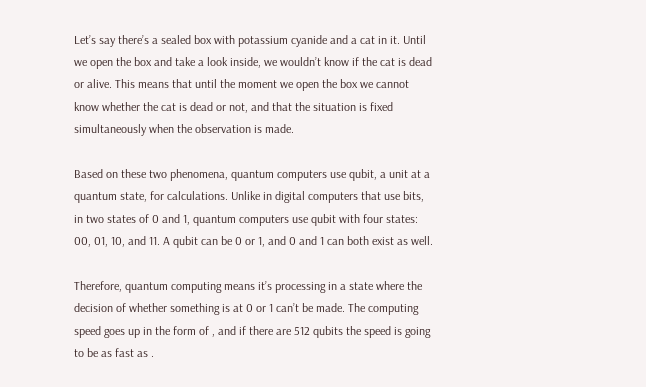Let’s say there’s a sealed box with potassium cyanide and a cat in it. Until we open the box and take a look inside, we wouldn’t know if the cat is dead or alive. This means that until the moment we open the box we cannot know whether the cat is dead or not, and that the situation is fixed simultaneously when the observation is made.

Based on these two phenomena, quantum computers use qubit, a unit at a quantum state, for calculations. Unlike in digital computers that use bits, in two states of 0 and 1, quantum computers use qubit with four states: 00, 01, 10, and 11. A qubit can be 0 or 1, and 0 and 1 can both exist as well.

Therefore, quantum computing means it’s processing in a state where the decision of whether something is at 0 or 1 can’t be made. The computing speed goes up in the form of , and if there are 512 qubits the speed is going to be as fast as .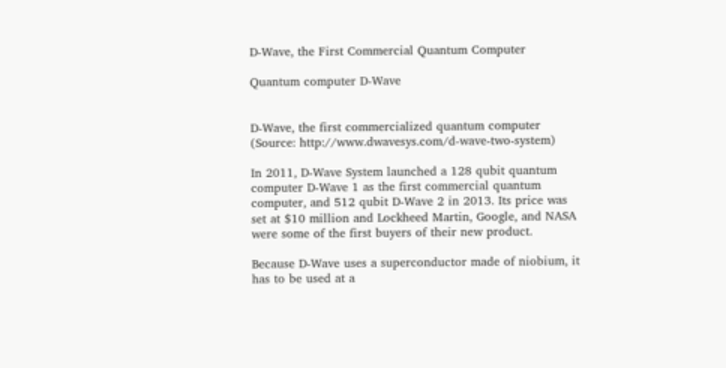D-Wave, the First Commercial Quantum Computer

Quantum computer D-Wave


D-Wave, the first commercialized quantum computer (Source: http://www.dwavesys.com/d-wave-two-system)

In 2011, D-Wave System launched a 128 qubit quantum computer D-Wave 1 as the first commercial quantum computer, and 512 qubit D-Wave 2 in 2013. Its price was set at $10 million and Lockheed Martin, Google, and NASA were some of the first buyers of their new product.

Because D-Wave uses a superconductor made of niobium, it has to be used at a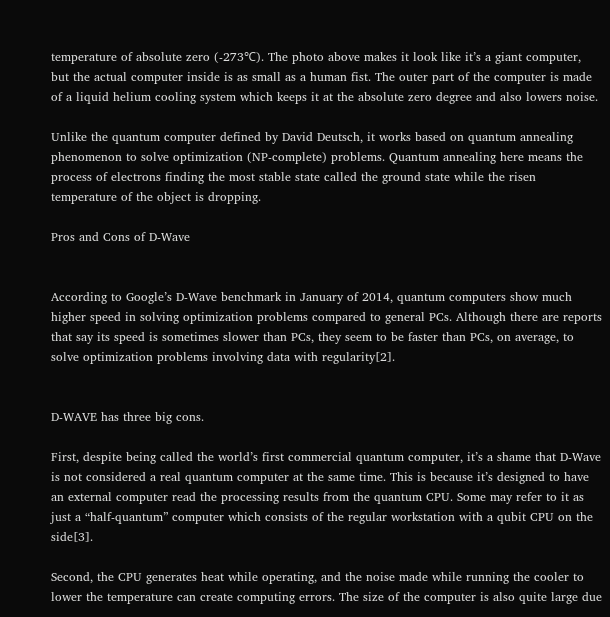temperature of absolute zero (-273℃). The photo above makes it look like it’s a giant computer, but the actual computer inside is as small as a human fist. The outer part of the computer is made of a liquid helium cooling system which keeps it at the absolute zero degree and also lowers noise.

Unlike the quantum computer defined by David Deutsch, it works based on quantum annealing phenomenon to solve optimization (NP-complete) problems. Quantum annealing here means the process of electrons finding the most stable state called the ground state while the risen temperature of the object is dropping.

Pros and Cons of D-Wave


According to Google’s D-Wave benchmark in January of 2014, quantum computers show much higher speed in solving optimization problems compared to general PCs. Although there are reports that say its speed is sometimes slower than PCs, they seem to be faster than PCs, on average, to solve optimization problems involving data with regularity[2].


D-WAVE has three big cons.

First, despite being called the world’s first commercial quantum computer, it’s a shame that D-Wave is not considered a real quantum computer at the same time. This is because it’s designed to have an external computer read the processing results from the quantum CPU. Some may refer to it as just a “half-quantum” computer which consists of the regular workstation with a qubit CPU on the side[3].

Second, the CPU generates heat while operating, and the noise made while running the cooler to lower the temperature can create computing errors. The size of the computer is also quite large due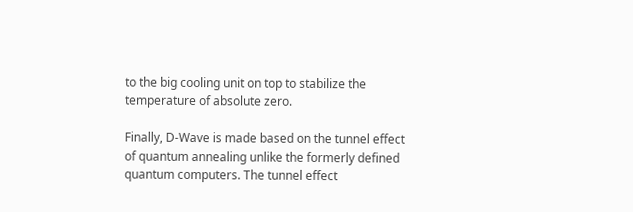to the big cooling unit on top to stabilize the temperature of absolute zero.

Finally, D-Wave is made based on the tunnel effect of quantum annealing unlike the formerly defined quantum computers. The tunnel effect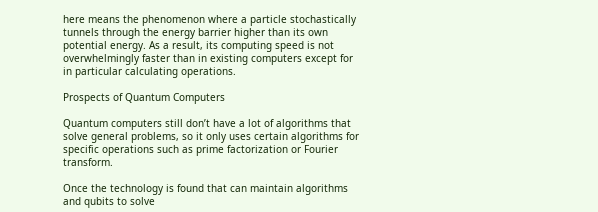here means the phenomenon where a particle stochastically tunnels through the energy barrier higher than its own potential energy. As a result, its computing speed is not overwhelmingly faster than in existing computers except for in particular calculating operations.

Prospects of Quantum Computers

Quantum computers still don’t have a lot of algorithms that solve general problems, so it only uses certain algorithms for specific operations such as prime factorization or Fourier transform.

Once the technology is found that can maintain algorithms and qubits to solve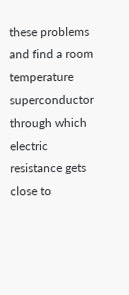these problems and find a room temperature superconductor through which electric resistance gets close to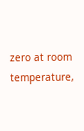zero at room temperature,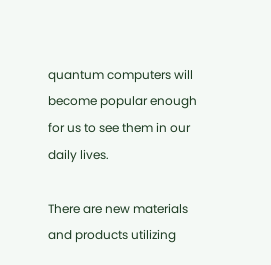quantum computers will become popular enough for us to see them in our daily lives.

There are new materials and products utilizing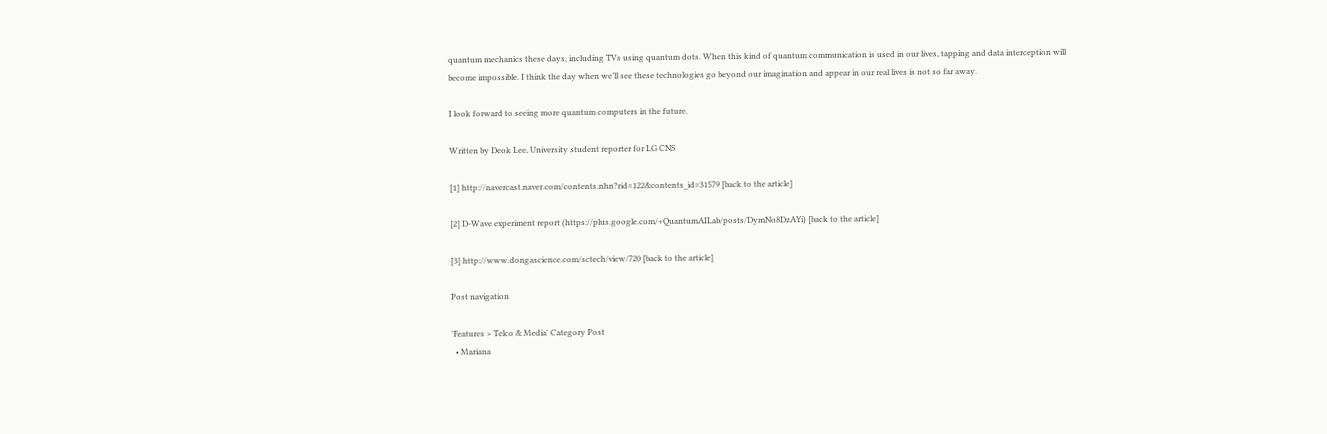quantum mechanics these days, including TVs using quantum dots. When this kind of quantum communication is used in our lives, tapping and data interception will become impossible. I think the day when we’ll see these technologies go beyond our imagination and appear in our real lives is not so far away.

I look forward to seeing more quantum computers in the future.

Written by Deok Lee, University student reporter for LG CNS

[1] http://navercast.naver.com/contents.nhn?rid=122&contents_id=31579 [back to the article]

[2] D-Wave experiment report (https://plus.google.com/+QuantumAILab/posts/DymNo8DzAYi) [back to the article]

[3] http://www.dongascience.com/sctech/view/720 [back to the article]

Post navigation

'Features > Telco & Media' Category Post
  • Mariana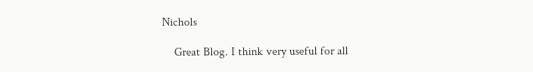Nichols

    Great Blog. I think very useful for all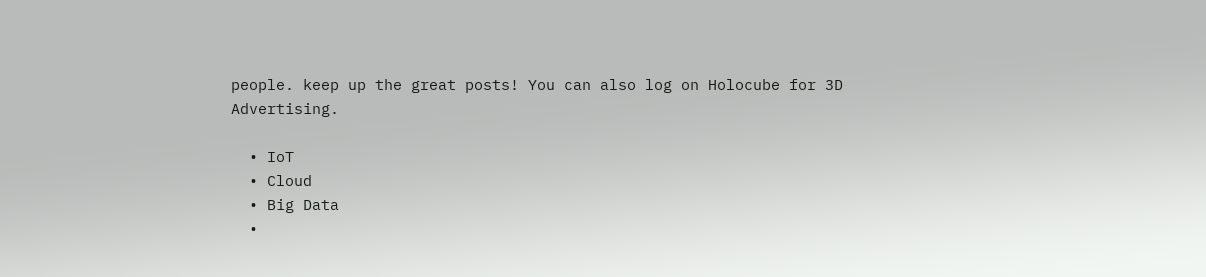people. keep up the great posts! You can also log on Holocube for 3D Advertising.

  • IoT
  • Cloud
  • Big Data
  •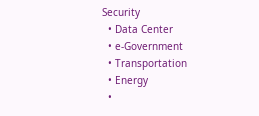Security
  • Data Center
  • e-Government
  • Transportation
  • Energy
  •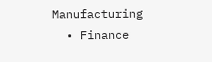Manufacturing
  • Finance